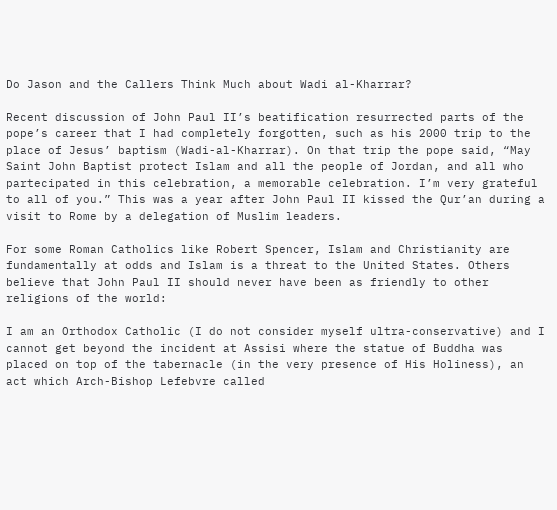Do Jason and the Callers Think Much about Wadi al-Kharrar?

Recent discussion of John Paul II’s beatification resurrected parts of the pope’s career that I had completely forgotten, such as his 2000 trip to the place of Jesus’ baptism (Wadi-al-Kharrar). On that trip the pope said, “May Saint John Baptist protect Islam and all the people of Jordan, and all who partecipated in this celebration, a memorable celebration. I’m very grateful to all of you.” This was a year after John Paul II kissed the Qur’an during a visit to Rome by a delegation of Muslim leaders.

For some Roman Catholics like Robert Spencer, Islam and Christianity are fundamentally at odds and Islam is a threat to the United States. Others believe that John Paul II should never have been as friendly to other religions of the world:

I am an Orthodox Catholic (I do not consider myself ultra-conservative) and I cannot get beyond the incident at Assisi where the statue of Buddha was placed on top of the tabernacle (in the very presence of His Holiness), an act which Arch-Bishop Lefebvre called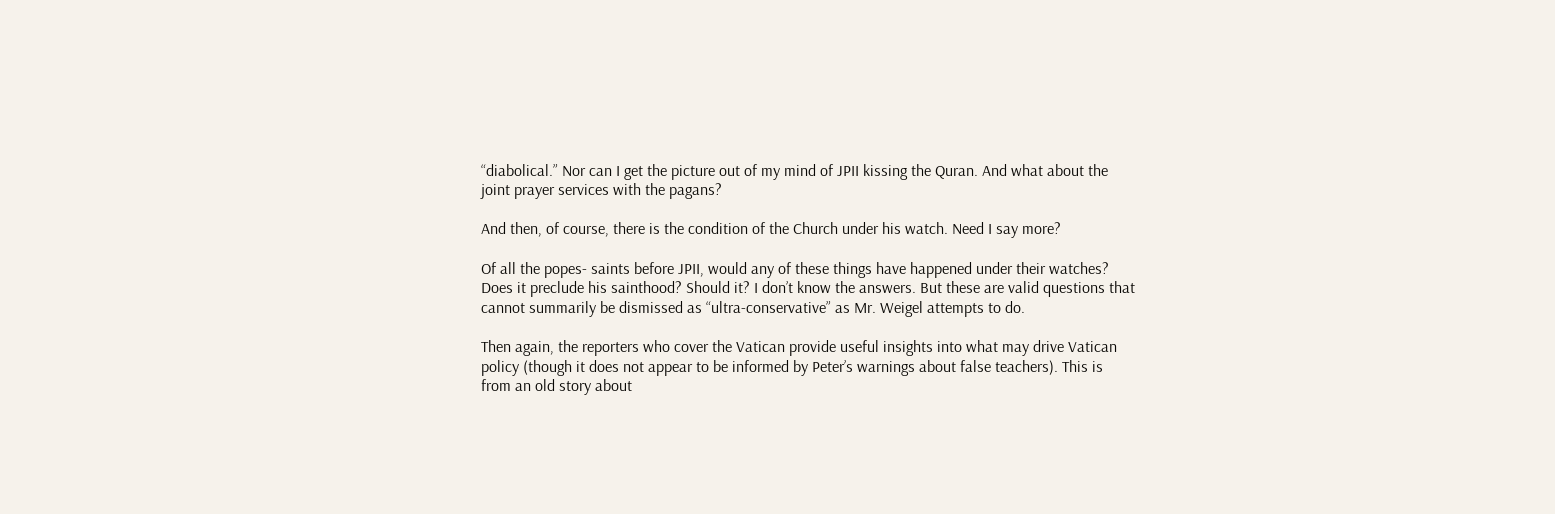“diabolical.” Nor can I get the picture out of my mind of JPII kissing the Quran. And what about the joint prayer services with the pagans?

And then, of course, there is the condition of the Church under his watch. Need I say more?

Of all the popes- saints before JPII, would any of these things have happened under their watches? Does it preclude his sainthood? Should it? I don’t know the answers. But these are valid questions that cannot summarily be dismissed as “ultra-conservative” as Mr. Weigel attempts to do.

Then again, the reporters who cover the Vatican provide useful insights into what may drive Vatican policy (though it does not appear to be informed by Peter’s warnings about false teachers). This is from an old story about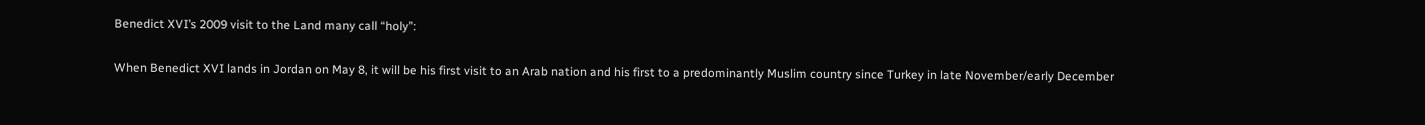Benedict XVI’s 2009 visit to the Land many call “holy”:

When Benedict XVI lands in Jordan on May 8, it will be his first visit to an Arab nation and his first to a predominantly Muslim country since Turkey in late November/early December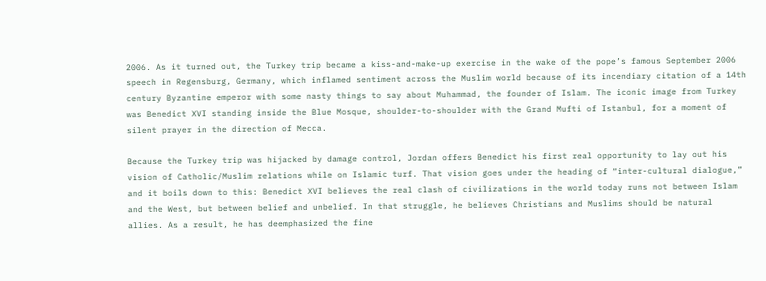2006. As it turned out, the Turkey trip became a kiss-and-make-up exercise in the wake of the pope’s famous September 2006 speech in Regensburg, Germany, which inflamed sentiment across the Muslim world because of its incendiary citation of a 14th century Byzantine emperor with some nasty things to say about Muhammad, the founder of Islam. The iconic image from Turkey was Benedict XVI standing inside the Blue Mosque, shoulder-to-shoulder with the Grand Mufti of Istanbul, for a moment of silent prayer in the direction of Mecca.

Because the Turkey trip was hijacked by damage control, Jordan offers Benedict his first real opportunity to lay out his vision of Catholic/Muslim relations while on Islamic turf. That vision goes under the heading of “inter-cultural dialogue,” and it boils down to this: Benedict XVI believes the real clash of civilizations in the world today runs not between Islam and the West, but between belief and unbelief. In that struggle, he believes Christians and Muslims should be natural allies. As a result, he has deemphasized the fine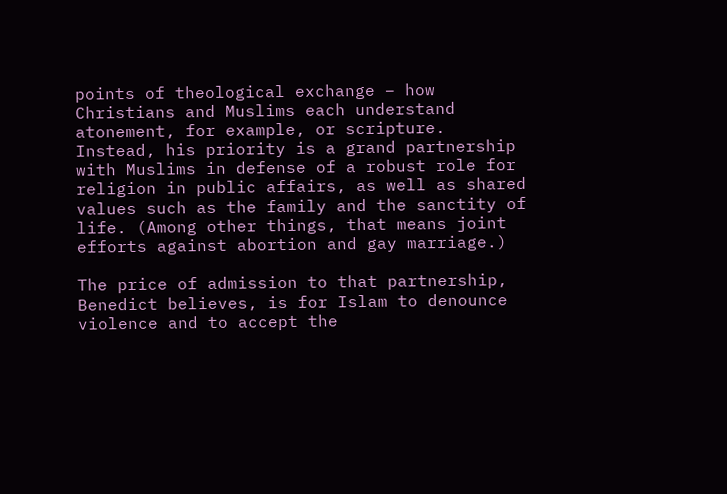points of theological exchange – how Christians and Muslims each understand atonement, for example, or scripture. Instead, his priority is a grand partnership with Muslims in defense of a robust role for religion in public affairs, as well as shared values such as the family and the sanctity of life. (Among other things, that means joint efforts against abortion and gay marriage.)

The price of admission to that partnership, Benedict believes, is for Islam to denounce violence and to accept the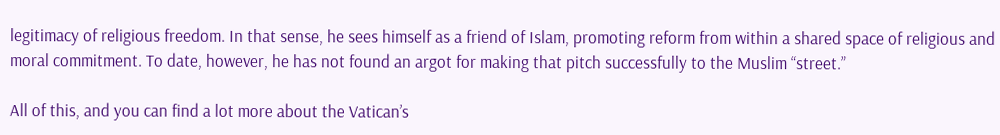legitimacy of religious freedom. In that sense, he sees himself as a friend of Islam, promoting reform from within a shared space of religious and moral commitment. To date, however, he has not found an argot for making that pitch successfully to the Muslim “street.”

All of this, and you can find a lot more about the Vatican’s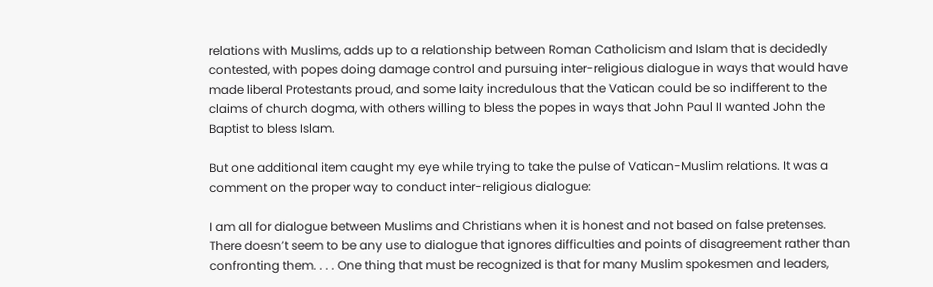relations with Muslims, adds up to a relationship between Roman Catholicism and Islam that is decidedly contested, with popes doing damage control and pursuing inter-religious dialogue in ways that would have made liberal Protestants proud, and some laity incredulous that the Vatican could be so indifferent to the claims of church dogma, with others willing to bless the popes in ways that John Paul II wanted John the Baptist to bless Islam.

But one additional item caught my eye while trying to take the pulse of Vatican-Muslim relations. It was a comment on the proper way to conduct inter-religious dialogue:

I am all for dialogue between Muslims and Christians when it is honest and not based on false pretenses. There doesn’t seem to be any use to dialogue that ignores difficulties and points of disagreement rather than confronting them. . . . One thing that must be recognized is that for many Muslim spokesmen and leaders,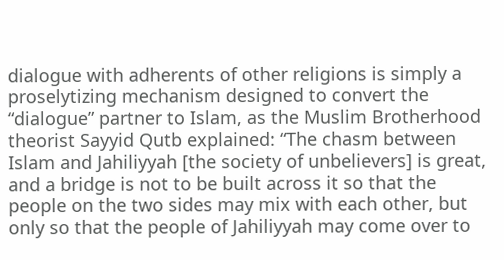dialogue with adherents of other religions is simply a proselytizing mechanism designed to convert the “dialogue” partner to Islam, as the Muslim Brotherhood theorist Sayyid Qutb explained: “The chasm between Islam and Jahiliyyah [the society of unbelievers] is great, and a bridge is not to be built across it so that the people on the two sides may mix with each other, but only so that the people of Jahiliyyah may come over to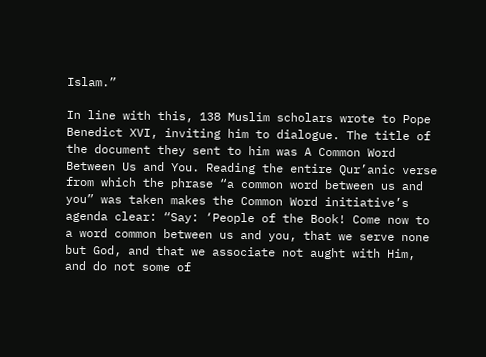Islam.”

In line with this, 138 Muslim scholars wrote to Pope Benedict XVI, inviting him to dialogue. The title of the document they sent to him was A Common Word Between Us and You. Reading the entire Qur’anic verse from which the phrase “a common word between us and you” was taken makes the Common Word initiative’s agenda clear: “Say: ‘People of the Book! Come now to a word common between us and you, that we serve none but God, and that we associate not aught with Him, and do not some of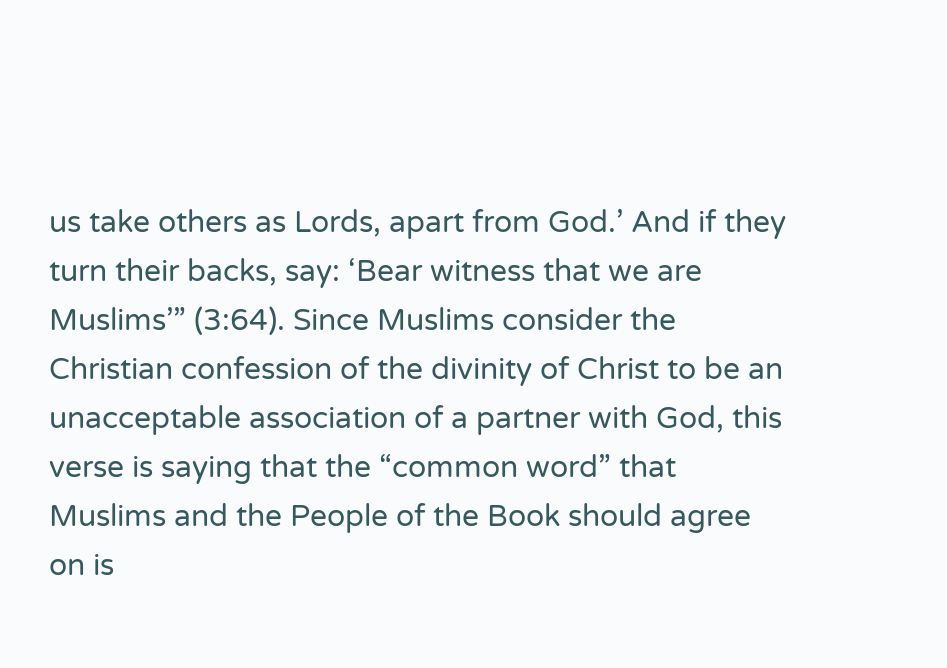us take others as Lords, apart from God.’ And if they turn their backs, say: ‘Bear witness that we are Muslims’” (3:64). Since Muslims consider the Christian confession of the divinity of Christ to be an unacceptable association of a partner with God, this verse is saying that the “common word” that Muslims and the People of the Book should agree on is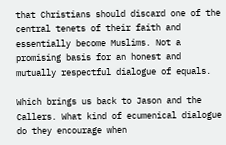that Christians should discard one of the central tenets of their faith and essentially become Muslims. Not a promising basis for an honest and mutually respectful dialogue of equals.

Which brings us back to Jason and the Callers. What kind of ecumenical dialogue do they encourage when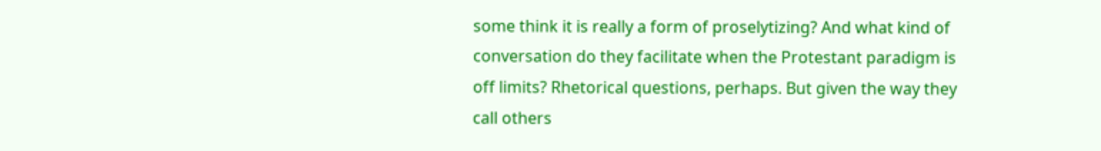some think it is really a form of proselytizing? And what kind of conversation do they facilitate when the Protestant paradigm is off limits? Rhetorical questions, perhaps. But given the way they call others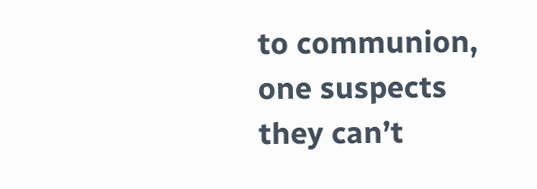to communion, one suspects they can’t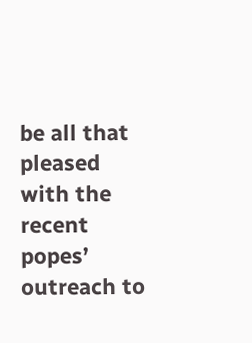be all that pleased with the recent popes’ outreach to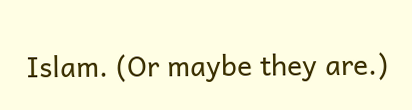Islam. (Or maybe they are.)